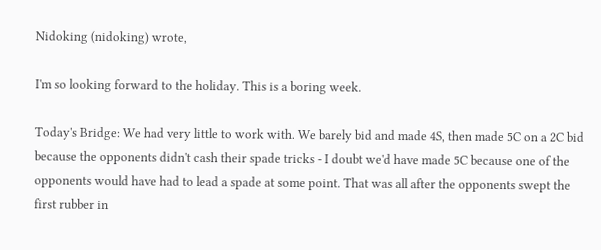Nidoking (nidoking) wrote,

I'm so looking forward to the holiday. This is a boring week.

Today's Bridge: We had very little to work with. We barely bid and made 4S, then made 5C on a 2C bid because the opponents didn't cash their spade tricks - I doubt we'd have made 5C because one of the opponents would have had to lead a spade at some point. That was all after the opponents swept the first rubber in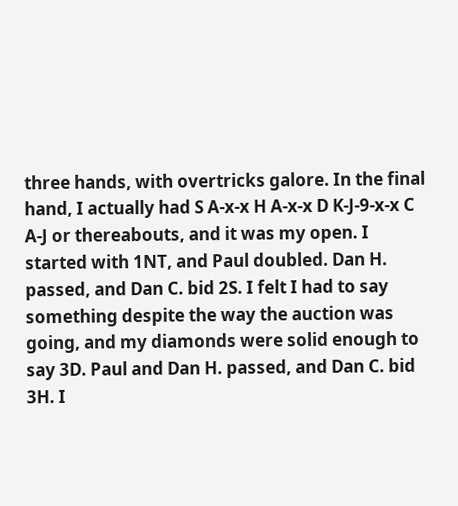three hands, with overtricks galore. In the final hand, I actually had S A-x-x H A-x-x D K-J-9-x-x C A-J or thereabouts, and it was my open. I started with 1NT, and Paul doubled. Dan H. passed, and Dan C. bid 2S. I felt I had to say something despite the way the auction was going, and my diamonds were solid enough to say 3D. Paul and Dan H. passed, and Dan C. bid 3H. I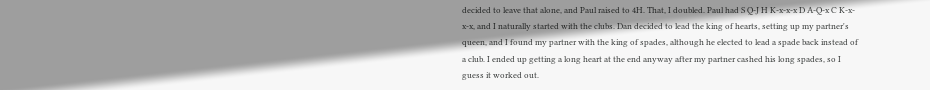decided to leave that alone, and Paul raised to 4H. That, I doubled. Paul had S Q-J H K-x-x-x D A-Q-x C K-x-x-x, and I naturally started with the clubs. Dan decided to lead the king of hearts, setting up my partner's queen, and I found my partner with the king of spades, although he elected to lead a spade back instead of a club. I ended up getting a long heart at the end anyway after my partner cashed his long spades, so I guess it worked out.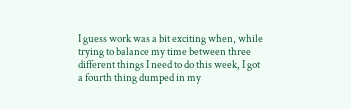I guess work was a bit exciting when, while trying to balance my time between three different things I need to do this week, I got a fourth thing dumped in my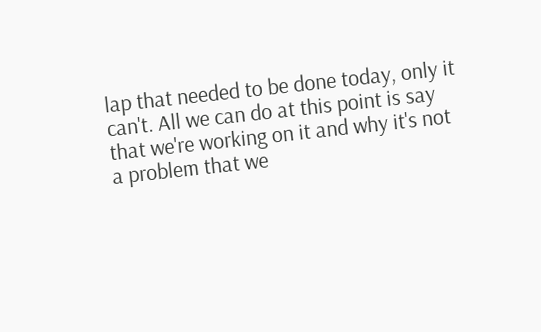lap that needed to be done today, only it can't. All we can do at this point is say that we're working on it and why it's not a problem that we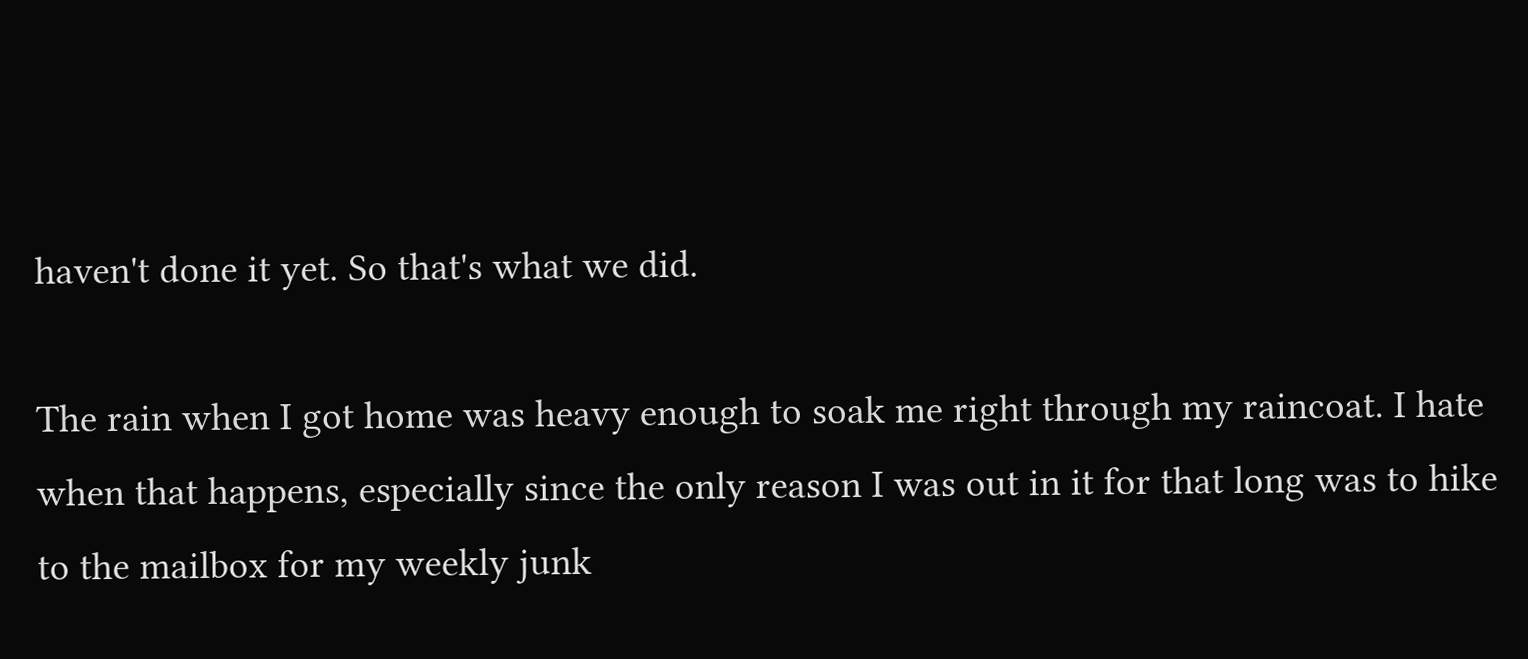haven't done it yet. So that's what we did.

The rain when I got home was heavy enough to soak me right through my raincoat. I hate when that happens, especially since the only reason I was out in it for that long was to hike to the mailbox for my weekly junk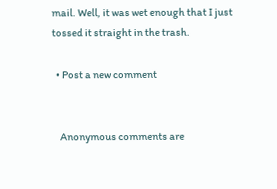mail. Well, it was wet enough that I just tossed it straight in the trash.

  • Post a new comment


    Anonymous comments are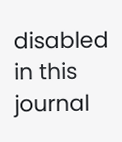disabled in this journal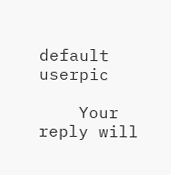default userpic

    Your reply will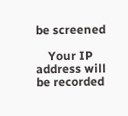be screened

    Your IP address will be recorded